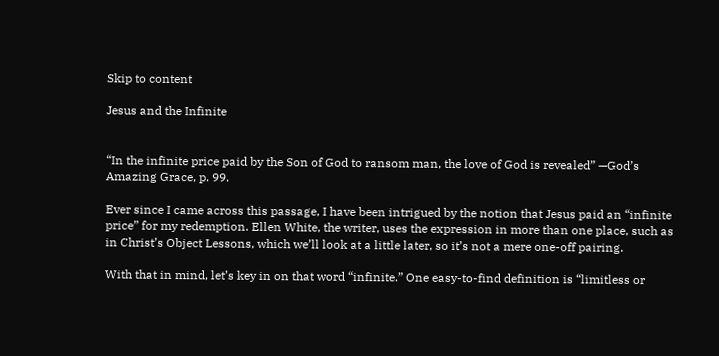Skip to content

Jesus and the Infinite


“In the infinite price paid by the Son of God to ransom man, the love of God is revealed” —God’s Amazing Grace, p. 99.

Ever since I came across this passage, I have been intrigued by the notion that Jesus paid an “infinite price” for my redemption. Ellen White, the writer, uses the expression in more than one place, such as in Christ’s Object Lessons, which we’ll look at a little later, so it’s not a mere one-off pairing.

With that in mind, let’s key in on that word “infinite.” One easy-to-find definition is “limitless or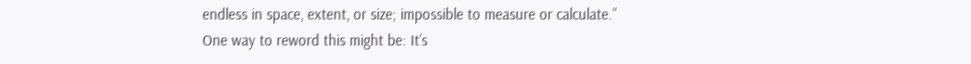endless in space, extent, or size; impossible to measure or calculate.” One way to reword this might be: It’s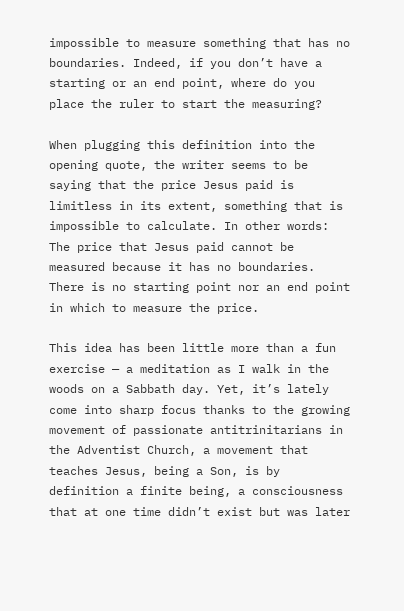impossible to measure something that has no boundaries. Indeed, if you don’t have a starting or an end point, where do you place the ruler to start the measuring?

When plugging this definition into the opening quote, the writer seems to be saying that the price Jesus paid is limitless in its extent, something that is impossible to calculate. In other words: The price that Jesus paid cannot be measured because it has no boundaries. There is no starting point nor an end point in which to measure the price.

This idea has been little more than a fun exercise — a meditation as I walk in the woods on a Sabbath day. Yet, it’s lately come into sharp focus thanks to the growing movement of passionate antitrinitarians in the Adventist Church, a movement that teaches Jesus, being a Son, is by definition a finite being, a consciousness that at one time didn’t exist but was later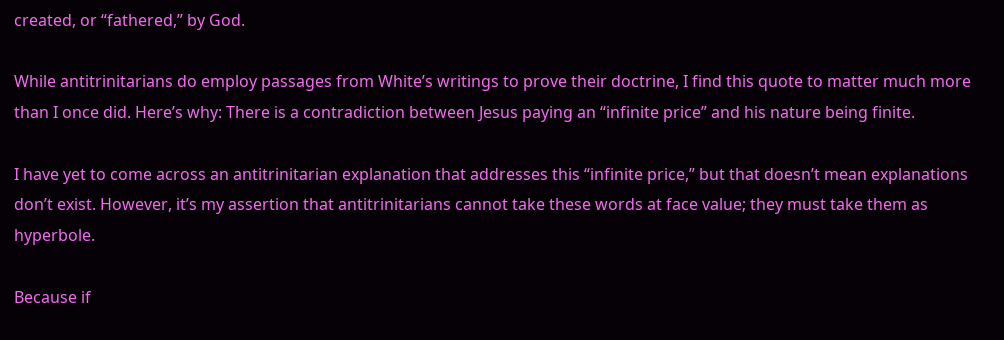created, or “fathered,” by God.

While antitrinitarians do employ passages from White’s writings to prove their doctrine, I find this quote to matter much more than I once did. Here’s why: There is a contradiction between Jesus paying an “infinite price” and his nature being finite.

I have yet to come across an antitrinitarian explanation that addresses this “infinite price,” but that doesn’t mean explanations don’t exist. However, it’s my assertion that antitrinitarians cannot take these words at face value; they must take them as hyperbole.

Because if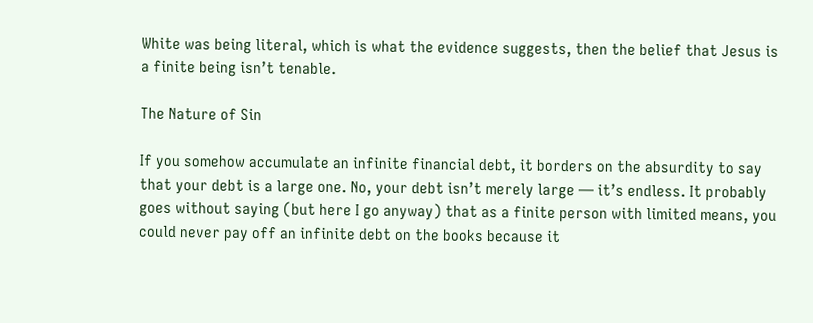White was being literal, which is what the evidence suggests, then the belief that Jesus is a finite being isn’t tenable.

The Nature of Sin

If you somehow accumulate an infinite financial debt, it borders on the absurdity to say that your debt is a large one. No, your debt isn’t merely large — it’s endless. It probably goes without saying (but here I go anyway) that as a finite person with limited means, you could never pay off an infinite debt on the books because it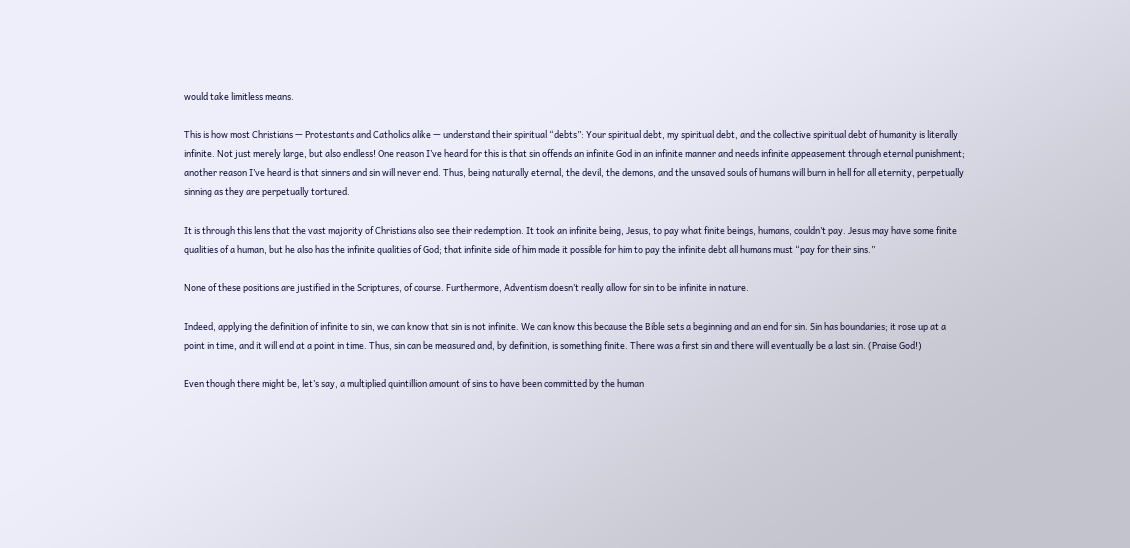would take limitless means.

This is how most Christians — Protestants and Catholics alike — understand their spiritual “debts”: Your spiritual debt, my spiritual debt, and the collective spiritual debt of humanity is literally infinite. Not just merely large, but also endless! One reason I’ve heard for this is that sin offends an infinite God in an infinite manner and needs infinite appeasement through eternal punishment; another reason I’ve heard is that sinners and sin will never end. Thus, being naturally eternal, the devil, the demons, and the unsaved souls of humans will burn in hell for all eternity, perpetually sinning as they are perpetually tortured.

It is through this lens that the vast majority of Christians also see their redemption. It took an infinite being, Jesus, to pay what finite beings, humans, couldn’t pay. Jesus may have some finite qualities of a human, but he also has the infinite qualities of God; that infinite side of him made it possible for him to pay the infinite debt all humans must “pay for their sins.”

None of these positions are justified in the Scriptures, of course. Furthermore, Adventism doesn’t really allow for sin to be infinite in nature.

Indeed, applying the definition of infinite to sin, we can know that sin is not infinite. We can know this because the Bible sets a beginning and an end for sin. Sin has boundaries; it rose up at a point in time, and it will end at a point in time. Thus, sin can be measured and, by definition, is something finite. There was a first sin and there will eventually be a last sin. (Praise God!)

Even though there might be, let’s say, a multiplied quintillion amount of sins to have been committed by the human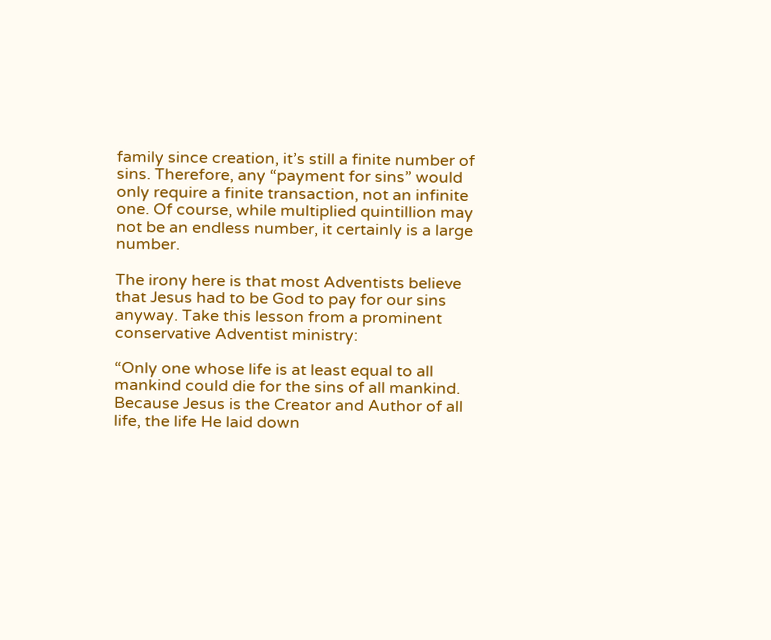family since creation, it’s still a finite number of sins. Therefore, any “payment for sins” would only require a finite transaction, not an infinite one. Of course, while multiplied quintillion may not be an endless number, it certainly is a large number.

The irony here is that most Adventists believe that Jesus had to be God to pay for our sins anyway. Take this lesson from a prominent conservative Adventist ministry:

“Only one whose life is at least equal to all mankind could die for the sins of all mankind. Because Jesus is the Creator and Author of all life, the life He laid down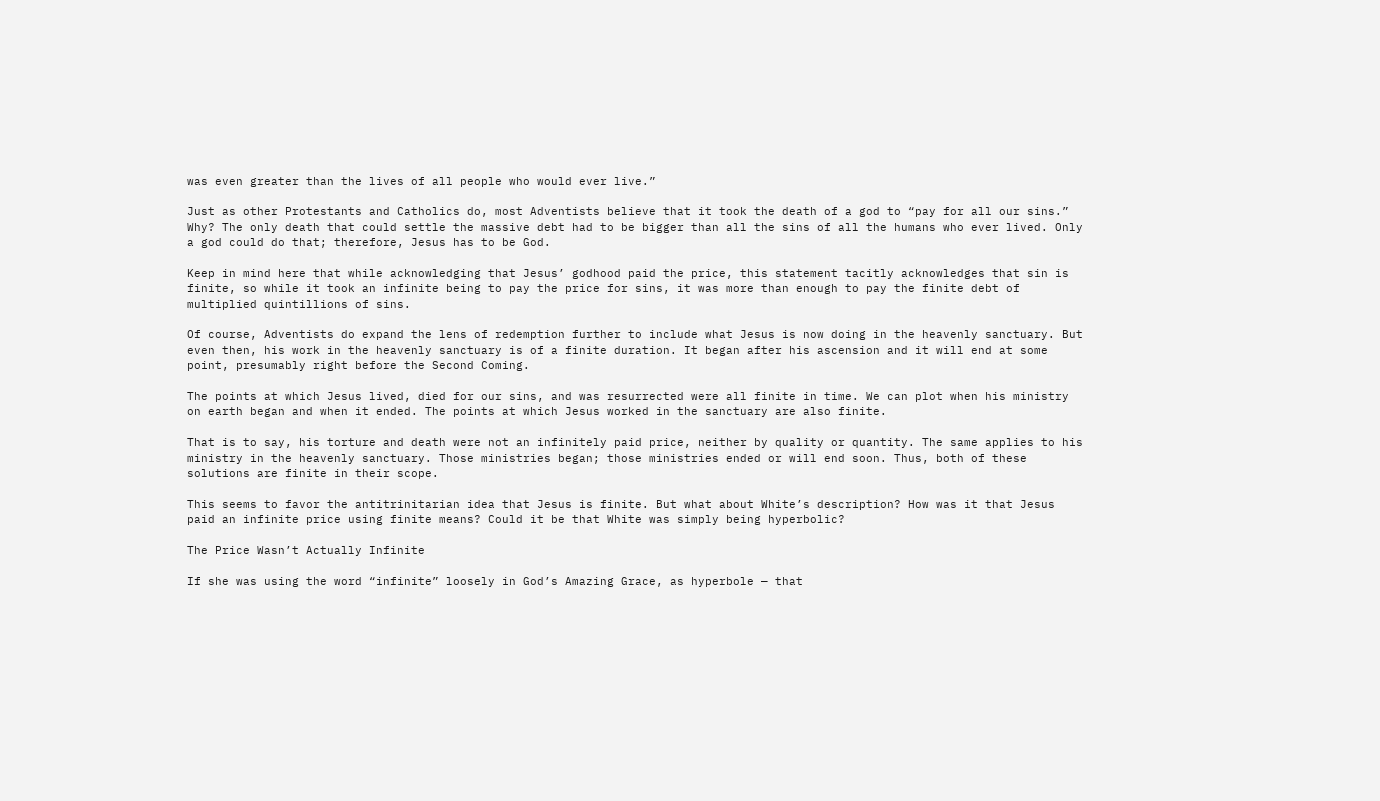was even greater than the lives of all people who would ever live.”

Just as other Protestants and Catholics do, most Adventists believe that it took the death of a god to “pay for all our sins.” Why? The only death that could settle the massive debt had to be bigger than all the sins of all the humans who ever lived. Only a god could do that; therefore, Jesus has to be God.

Keep in mind here that while acknowledging that Jesus’ godhood paid the price, this statement tacitly acknowledges that sin is finite, so while it took an infinite being to pay the price for sins, it was more than enough to pay the finite debt of multiplied quintillions of sins.

Of course, Adventists do expand the lens of redemption further to include what Jesus is now doing in the heavenly sanctuary. But even then, his work in the heavenly sanctuary is of a finite duration. It began after his ascension and it will end at some point, presumably right before the Second Coming.

The points at which Jesus lived, died for our sins, and was resurrected were all finite in time. We can plot when his ministry on earth began and when it ended. The points at which Jesus worked in the sanctuary are also finite.

That is to say, his torture and death were not an infinitely paid price, neither by quality or quantity. The same applies to his ministry in the heavenly sanctuary. Those ministries began; those ministries ended or will end soon. Thus, both of these solutions are finite in their scope.

This seems to favor the antitrinitarian idea that Jesus is finite. But what about White’s description? How was it that Jesus paid an infinite price using finite means? Could it be that White was simply being hyperbolic?

The Price Wasn’t Actually Infinite

If she was using the word “infinite” loosely in God’s Amazing Grace, as hyperbole — that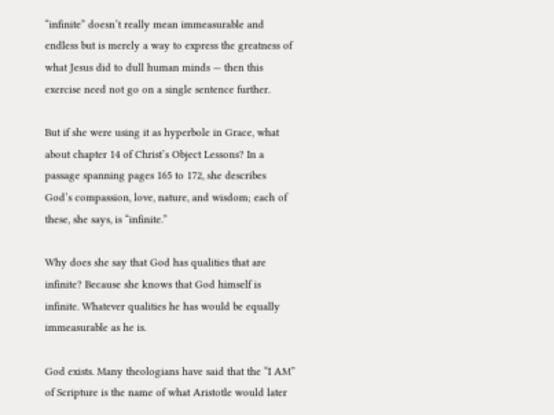“infinite” doesn’t really mean immeasurable and endless but is merely a way to express the greatness of what Jesus did to dull human minds — then this exercise need not go on a single sentence further.

But if she were using it as hyperbole in Grace, what about chapter 14 of Christ’s Object Lessons? In a passage spanning pages 165 to 172, she describes God’s compassion, love, nature, and wisdom; each of these, she says, is “infinite.”

Why does she say that God has qualities that are infinite? Because she knows that God himself is infinite. Whatever qualities he has would be equally immeasurable as he is.

God exists. Many theologians have said that the “I AM” of Scripture is the name of what Aristotle would later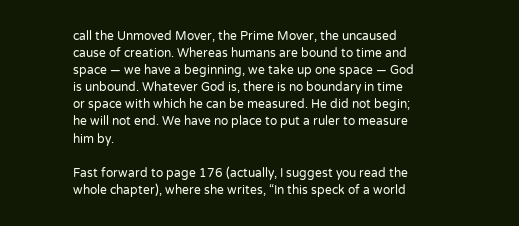call the Unmoved Mover, the Prime Mover, the uncaused cause of creation. Whereas humans are bound to time and space — we have a beginning, we take up one space — God is unbound. Whatever God is, there is no boundary in time or space with which he can be measured. He did not begin; he will not end. We have no place to put a ruler to measure him by.

Fast forward to page 176 (actually, I suggest you read the whole chapter), where she writes, “In this speck of a world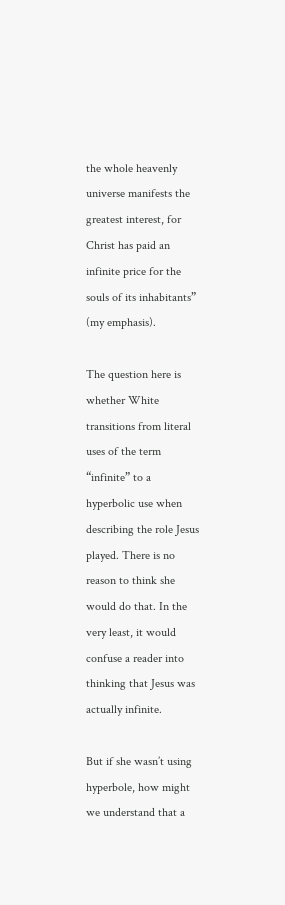the whole heavenly universe manifests the greatest interest, for Christ has paid an infinite price for the souls of its inhabitants” (my emphasis).

The question here is whether White transitions from literal uses of the term “infinite” to a hyperbolic use when describing the role Jesus played. There is no reason to think she would do that. In the very least, it would confuse a reader into thinking that Jesus was actually infinite.

But if she wasn’t using hyperbole, how might we understand that a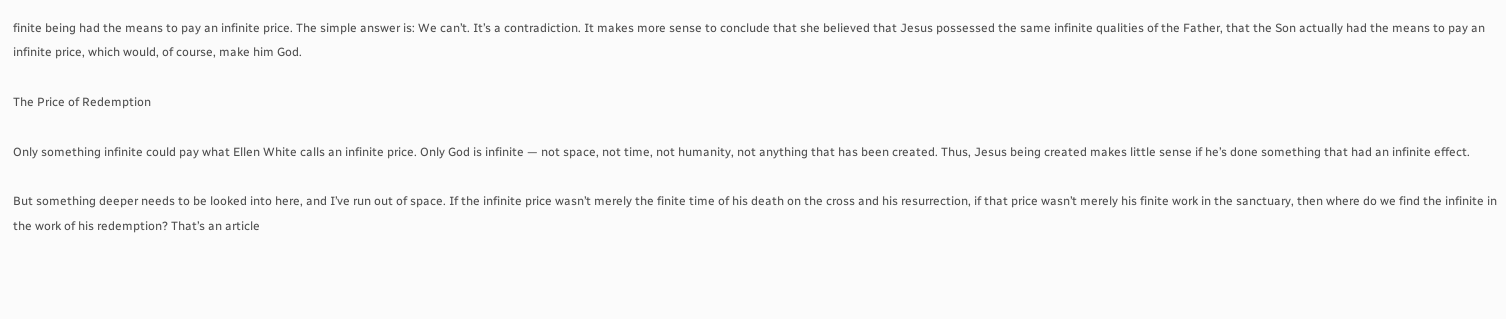finite being had the means to pay an infinite price. The simple answer is: We can’t. It’s a contradiction. It makes more sense to conclude that she believed that Jesus possessed the same infinite qualities of the Father, that the Son actually had the means to pay an infinite price, which would, of course, make him God.

The Price of Redemption

Only something infinite could pay what Ellen White calls an infinite price. Only God is infinite — not space, not time, not humanity, not anything that has been created. Thus, Jesus being created makes little sense if he’s done something that had an infinite effect.

But something deeper needs to be looked into here, and I’ve run out of space. If the infinite price wasn’t merely the finite time of his death on the cross and his resurrection, if that price wasn’t merely his finite work in the sanctuary, then where do we find the infinite in the work of his redemption? That’s an article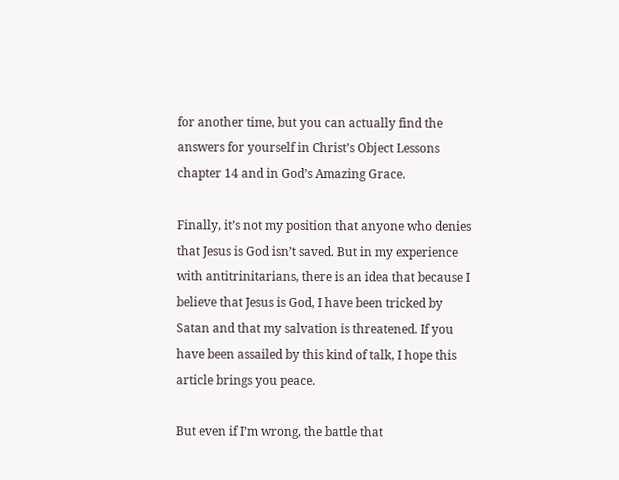for another time, but you can actually find the answers for yourself in Christ’s Object Lessons chapter 14 and in God’s Amazing Grace.

Finally, it’s not my position that anyone who denies that Jesus is God isn’t saved. But in my experience with antitrinitarians, there is an idea that because I believe that Jesus is God, I have been tricked by Satan and that my salvation is threatened. If you have been assailed by this kind of talk, I hope this article brings you peace.

But even if I’m wrong, the battle that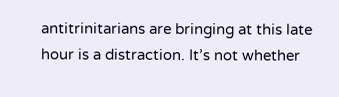antitrinitarians are bringing at this late hour is a distraction. It’s not whether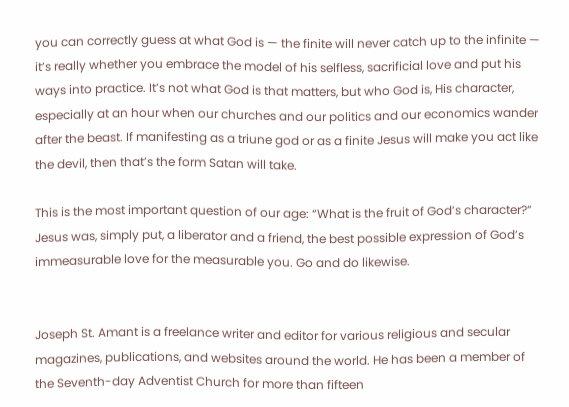you can correctly guess at what God is — the finite will never catch up to the infinite — it’s really whether you embrace the model of his selfless, sacrificial love and put his ways into practice. It’s not what God is that matters, but who God is, His character, especially at an hour when our churches and our politics and our economics wander after the beast. If manifesting as a triune god or as a finite Jesus will make you act like the devil, then that’s the form Satan will take.

This is the most important question of our age: “What is the fruit of God’s character?” Jesus was, simply put, a liberator and a friend, the best possible expression of God’s immeasurable love for the measurable you. Go and do likewise.


Joseph St. Amant is a freelance writer and editor for various religious and secular magazines, publications, and websites around the world. He has been a member of the Seventh-day Adventist Church for more than fifteen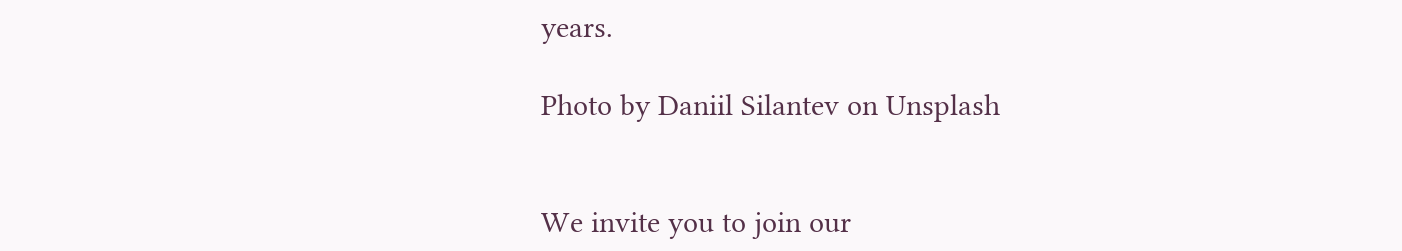years.

Photo by Daniil Silantev on Unsplash


We invite you to join our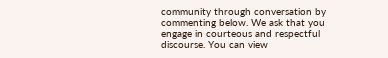community through conversation by commenting below. We ask that you engage in courteous and respectful discourse. You can view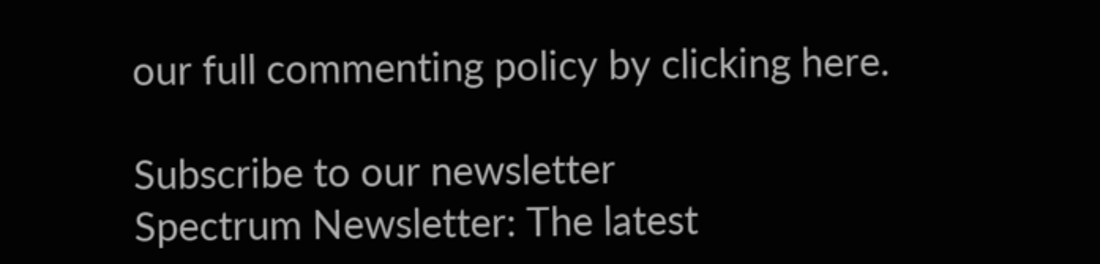our full commenting policy by clicking here.

Subscribe to our newsletter
Spectrum Newsletter: The latest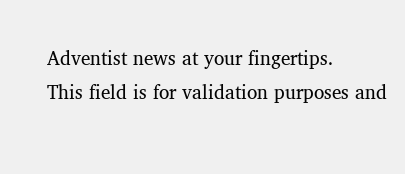Adventist news at your fingertips.
This field is for validation purposes and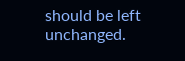should be left unchanged.